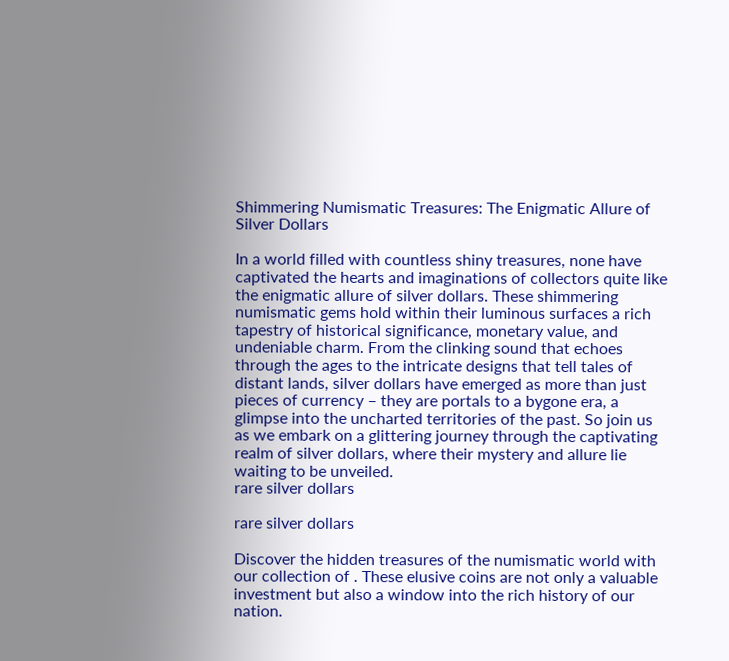Shimmering Numismatic Treasures: The Enigmatic Allure of Silver Dollars

In a world filled with countless shiny treasures, none have captivated the hearts and imaginations of collectors quite like the enigmatic allure of silver dollars. These shimmering numismatic gems hold within their luminous surfaces a rich tapestry of historical significance, monetary value, and undeniable charm. From the clinking sound that echoes through the ages to the intricate designs that tell tales of distant lands, silver dollars have emerged as more than just pieces of currency – they are portals to a bygone era, a glimpse into the uncharted territories of the past. So join us as we embark on a glittering journey through the captivating realm of silver dollars, where their mystery and allure lie waiting to be unveiled.
rare silver dollars

rare silver dollars

Discover the hidden treasures of the numismatic world with our collection of . These elusive coins are not only a valuable investment but also a window into the rich history of our nation.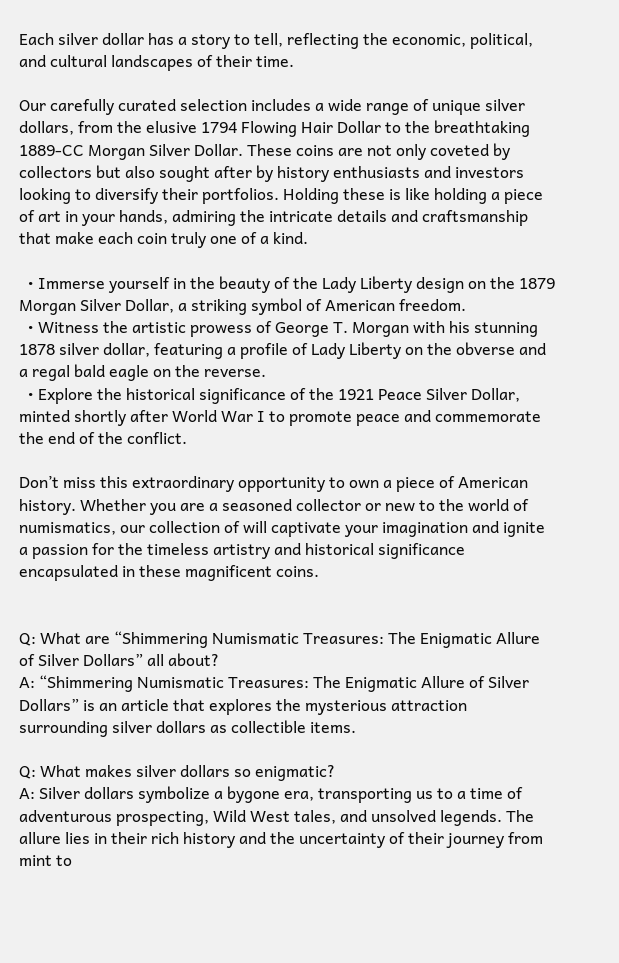Each silver dollar has a story to tell, reflecting the economic, political, and cultural landscapes of their time.

Our carefully curated selection includes a wide range of unique silver dollars, from the elusive 1794 Flowing Hair Dollar to the breathtaking 1889-CC Morgan Silver Dollar. These coins are not only coveted by collectors but also sought after by history enthusiasts and investors looking to diversify their portfolios. Holding these is like holding a piece of art in your hands, admiring the intricate details and craftsmanship that make each coin truly one of a kind.

  • Immerse yourself in the beauty of the Lady Liberty design on the 1879 Morgan Silver Dollar, a striking symbol of American freedom.
  • Witness the artistic prowess of George T. Morgan with his stunning 1878 silver dollar, featuring a profile of Lady Liberty on the obverse and a regal bald eagle on the reverse.
  • Explore the historical significance of the 1921 Peace Silver Dollar, minted shortly after World War I to promote peace and commemorate the end of the conflict.

Don’t miss this extraordinary opportunity to own a piece of American history. Whether you are a seasoned collector or new to the world of numismatics, our collection of will captivate your imagination and ignite a passion for the timeless artistry and historical significance encapsulated in these magnificent coins.


Q: What are “Shimmering Numismatic Treasures: The Enigmatic Allure of Silver Dollars” all about?
A: “Shimmering Numismatic Treasures: The Enigmatic Allure of Silver Dollars” is an article that explores the mysterious attraction surrounding silver dollars as collectible items.

Q: What makes silver dollars so enigmatic?
A: Silver dollars symbolize a bygone era, transporting us to a time of adventurous prospecting, Wild West tales, and unsolved legends. The allure lies in their rich history and the uncertainty of their journey from mint to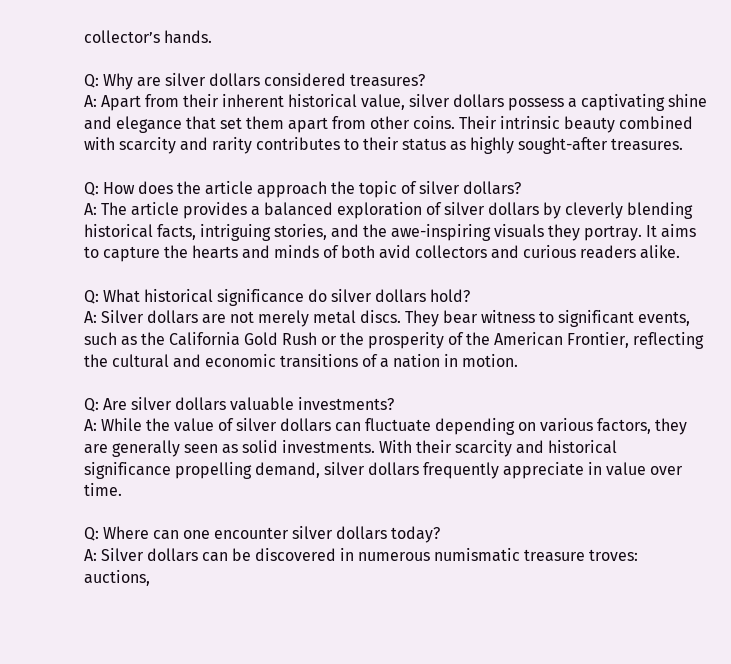collector’s hands.

Q: Why are silver dollars considered treasures?
A: Apart from their inherent historical value, silver dollars possess a captivating shine and elegance that set them apart from other coins. Their intrinsic beauty combined with scarcity and rarity contributes to their status as highly sought-after treasures.

Q: How does the article approach the topic of silver dollars?
A: The article provides a balanced exploration of silver dollars by cleverly blending historical facts, intriguing stories, and the awe-inspiring visuals they portray. It aims to capture the hearts and minds of both avid collectors and curious readers alike.

Q: What historical significance do silver dollars hold?
A: Silver dollars are not merely metal discs. They bear witness to significant events, such as the California Gold Rush or the prosperity of the American Frontier, reflecting the cultural and economic transitions of a nation in motion.

Q: Are silver dollars valuable investments?
A: While the value of silver dollars can fluctuate depending on various factors, they are generally seen as solid investments. With their scarcity and historical significance propelling demand, silver dollars frequently appreciate in value over time.

Q: Where can one encounter silver dollars today?
A: Silver dollars can be discovered in numerous numismatic treasure troves: auctions,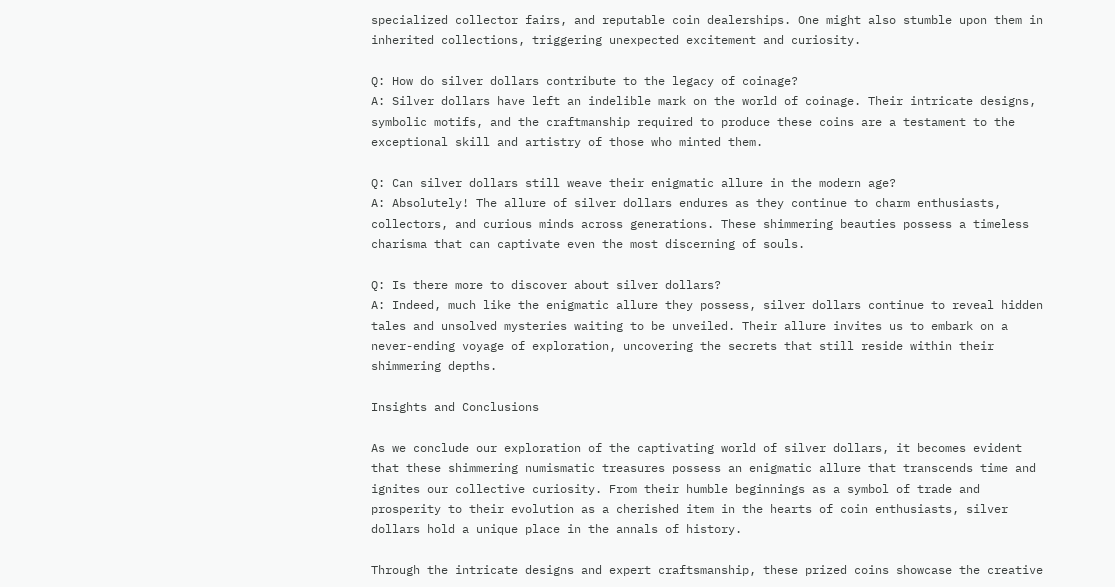specialized collector fairs, and reputable coin dealerships. One might also stumble upon them in inherited collections, triggering unexpected excitement and curiosity.

Q: How do silver dollars contribute to the legacy of coinage?
A: Silver dollars have left an indelible mark on the world of coinage. Their intricate designs, symbolic motifs, and the craftmanship required to produce these coins are a testament to the exceptional skill and artistry of those who minted them.

Q: Can silver dollars still weave their enigmatic allure in the modern age?
A: Absolutely! The allure of silver dollars endures as they continue to charm enthusiasts, collectors, and curious minds across generations. These shimmering beauties possess a timeless charisma that can captivate even the most discerning of souls.

Q: Is there more to discover about silver dollars?
A: Indeed, much like the enigmatic allure they possess, silver dollars continue to reveal hidden tales and unsolved mysteries waiting to be unveiled. Their allure invites us to embark on a never-ending voyage of exploration, uncovering the secrets that still reside within their shimmering depths.

Insights and Conclusions

As we conclude our exploration of the captivating world of silver dollars, it becomes evident that these shimmering numismatic treasures possess an enigmatic allure that transcends time and ignites our collective curiosity. From their humble beginnings as a symbol of trade and prosperity to their evolution as a cherished item in the hearts of coin enthusiasts, silver dollars hold a unique place in the annals of history.

Through the intricate designs and expert craftsmanship, these prized coins showcase the creative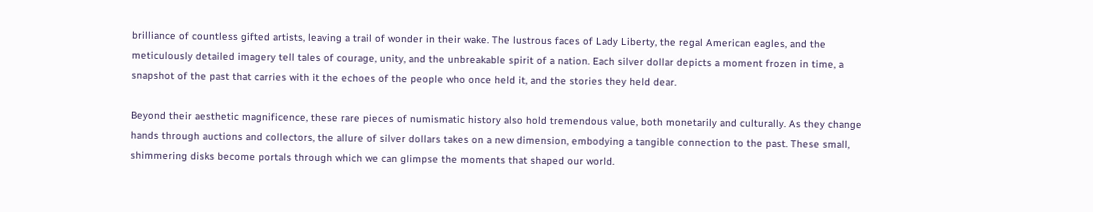brilliance of countless gifted artists, leaving a trail of wonder in their wake. The lustrous faces of Lady Liberty, the regal American eagles, and the meticulously detailed imagery tell tales of courage, unity, and the unbreakable spirit of a nation. Each silver dollar depicts a moment frozen in time, a snapshot of the past that carries with it the echoes of the people who once held it, and the stories they held dear.

Beyond their aesthetic magnificence, these rare pieces of numismatic history also hold tremendous value, both monetarily and culturally. As they change hands through auctions and collectors, the allure of silver dollars takes on a new dimension, embodying a tangible connection to the past. These small, shimmering disks become portals through which we can glimpse the moments that shaped our world.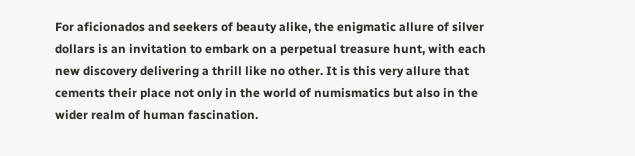For aficionados and seekers of beauty alike, the enigmatic allure of silver dollars is an invitation to embark on a perpetual treasure hunt, with each new discovery delivering a thrill like no other. It is this very allure that cements their place not only in the world of numismatics but also in the wider realm of human fascination.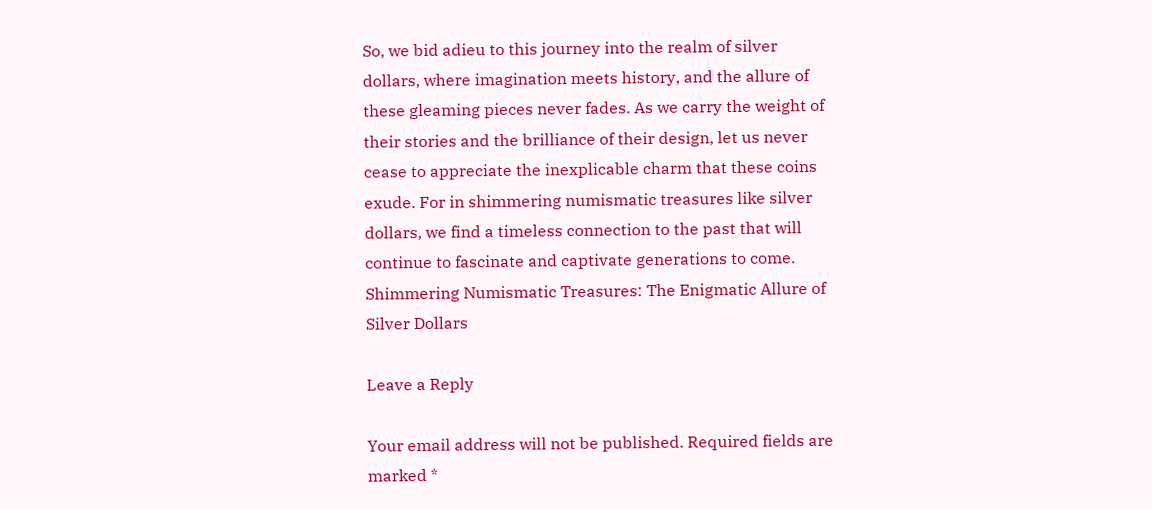So, we bid adieu to this journey into the realm of silver dollars, where imagination meets history, and the allure of these gleaming pieces never fades. As we carry the weight of their stories and the brilliance of their design, let us never cease to appreciate the inexplicable charm that these coins exude. For in shimmering numismatic treasures like silver dollars, we find a timeless connection to the past that will continue to fascinate and captivate generations to come.
Shimmering Numismatic Treasures: The Enigmatic Allure of Silver Dollars

Leave a Reply

Your email address will not be published. Required fields are marked *